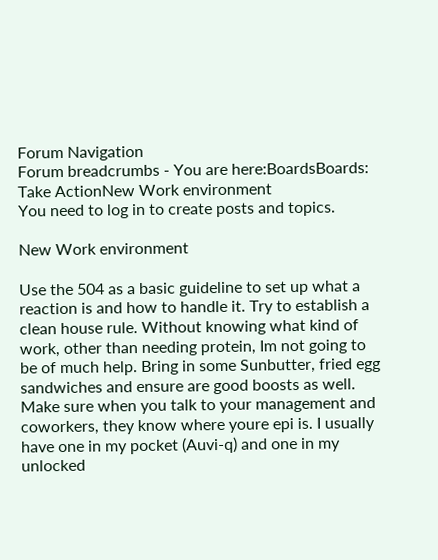Forum Navigation
Forum breadcrumbs - You are here:BoardsBoards: Take ActionNew Work environment
You need to log in to create posts and topics.

New Work environment

Use the 504 as a basic guideline to set up what a reaction is and how to handle it. Try to establish a clean house rule. Without knowing what kind of work, other than needing protein, Im not going to be of much help. Bring in some Sunbutter, fried egg sandwiches and ensure are good boosts as well. Make sure when you talk to your management and coworkers, they know where youre epi is. I usually have one in my pocket (Auvi-q) and one in my unlocked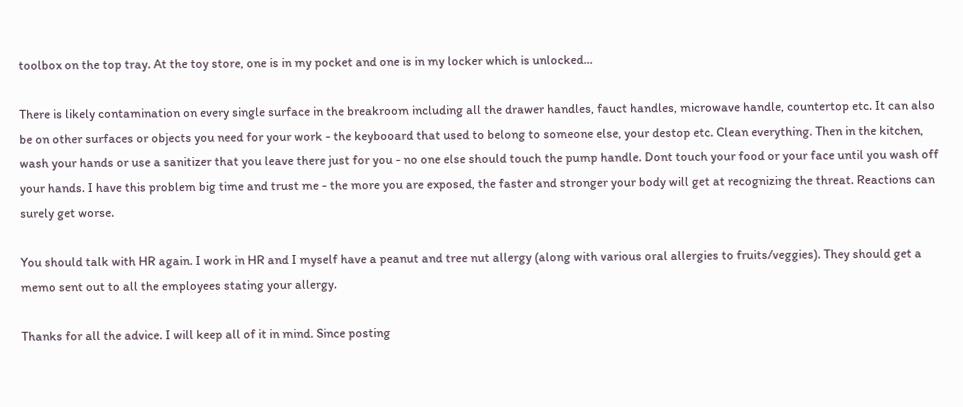toolbox on the top tray. At the toy store, one is in my pocket and one is in my locker which is unlocked...

There is likely contamination on every single surface in the breakroom including all the drawer handles, fauct handles, microwave handle, countertop etc. It can also be on other surfaces or objects you need for your work - the keybooard that used to belong to someone else, your destop etc. Clean everything. Then in the kitchen, wash your hands or use a sanitizer that you leave there just for you - no one else should touch the pump handle. Dont touch your food or your face until you wash off your hands. I have this problem big time and trust me - the more you are exposed, the faster and stronger your body will get at recognizing the threat. Reactions can surely get worse.

You should talk with HR again. I work in HR and I myself have a peanut and tree nut allergy (along with various oral allergies to fruits/veggies). They should get a memo sent out to all the employees stating your allergy.

Thanks for all the advice. I will keep all of it in mind. Since posting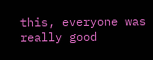this, everyone was really good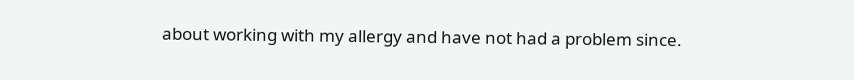about working with my allergy and have not had a problem since.